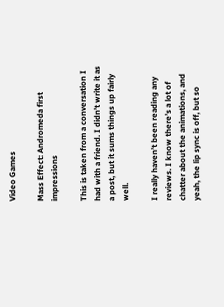Video Games

Mass Effect: Andromeda first impressions

This is taken from a conversation I had with a friend. I didn’t write it as a post, but it sums things up fairly well.

I really haven’t been reading any reviews. I know there’s a lot of chatter about the animations, and yeah, the lip sync is off, but so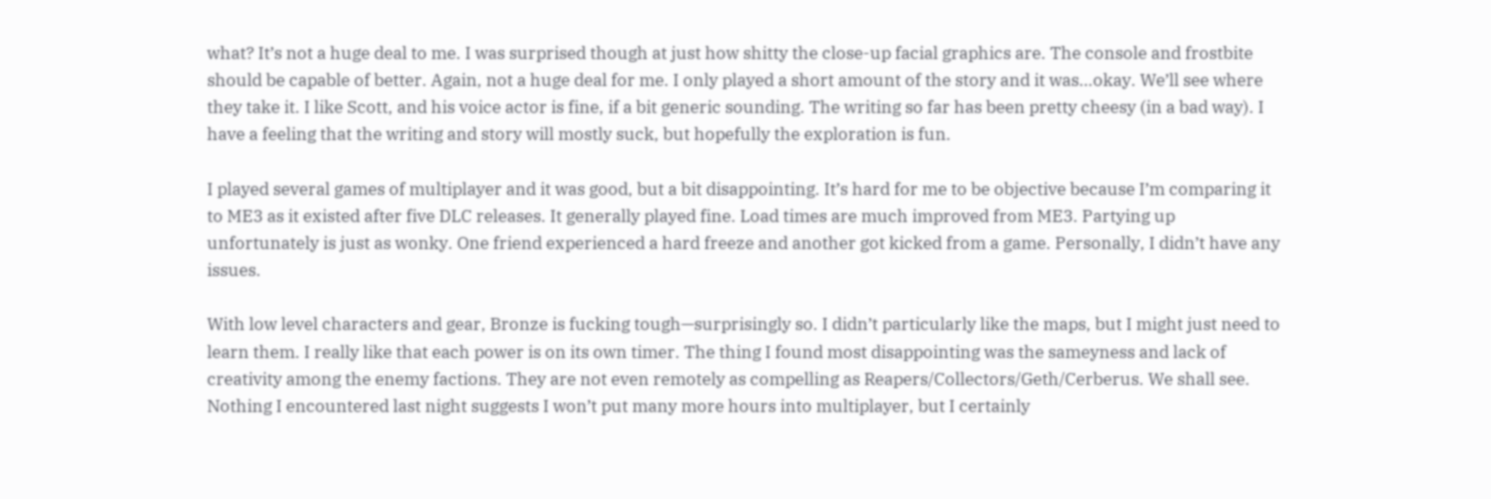what? It’s not a huge deal to me. I was surprised though at just how shitty the close-up facial graphics are. The console and frostbite should be capable of better. Again, not a huge deal for me. I only played a short amount of the story and it was…okay. We’ll see where they take it. I like Scott, and his voice actor is fine, if a bit generic sounding. The writing so far has been pretty cheesy (in a bad way). I have a feeling that the writing and story will mostly suck, but hopefully the exploration is fun.

I played several games of multiplayer and it was good, but a bit disappointing. It’s hard for me to be objective because I’m comparing it to ME3 as it existed after five DLC releases. It generally played fine. Load times are much improved from ME3. Partying up unfortunately is just as wonky. One friend experienced a hard freeze and another got kicked from a game. Personally, I didn’t have any issues.

With low level characters and gear, Bronze is fucking tough—surprisingly so. I didn’t particularly like the maps, but I might just need to learn them. I really like that each power is on its own timer. The thing I found most disappointing was the sameyness and lack of creativity among the enemy factions. They are not even remotely as compelling as Reapers/Collectors/Geth/Cerberus. We shall see. Nothing I encountered last night suggests I won’t put many more hours into multiplayer, but I certainly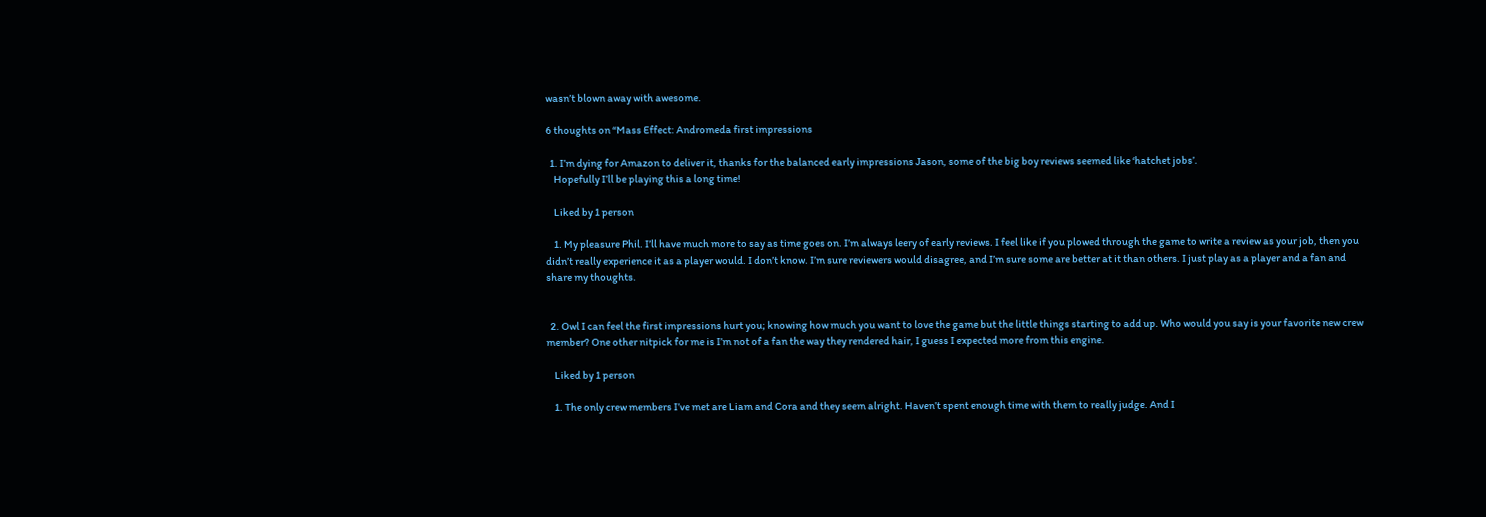wasn’t blown away with awesome.

6 thoughts on “Mass Effect: Andromeda first impressions

  1. I’m dying for Amazon to deliver it, thanks for the balanced early impressions Jason, some of the big boy reviews seemed like ‘hatchet jobs’.
    Hopefully I’ll be playing this a long time!

    Liked by 1 person

    1. My pleasure Phil. I’ll have much more to say as time goes on. I’m always leery of early reviews. I feel like if you plowed through the game to write a review as your job, then you didn’t really experience it as a player would. I don’t know. I’m sure reviewers would disagree, and I’m sure some are better at it than others. I just play as a player and a fan and share my thoughts.


  2. Owl I can feel the first impressions hurt you; knowing how much you want to love the game but the little things starting to add up. Who would you say is your favorite new crew member? One other nitpick for me is I’m not of a fan the way they rendered hair, I guess I expected more from this engine.

    Liked by 1 person

    1. The only crew members I’ve met are Liam and Cora and they seem alright. Haven’t spent enough time with them to really judge. And I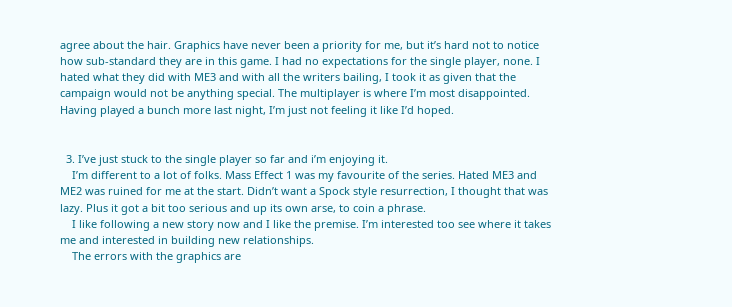agree about the hair. Graphics have never been a priority for me, but it’s hard not to notice how sub-standard they are in this game. I had no expectations for the single player, none. I hated what they did with ME3 and with all the writers bailing, I took it as given that the campaign would not be anything special. The multiplayer is where I’m most disappointed. Having played a bunch more last night, I’m just not feeling it like I’d hoped.


  3. I’ve just stuck to the single player so far and i’m enjoying it.
    I’m different to a lot of folks. Mass Effect 1 was my favourite of the series. Hated ME3 and ME2 was ruined for me at the start. Didn’t want a Spock style resurrection, I thought that was lazy. Plus it got a bit too serious and up its own arse, to coin a phrase.
    I like following a new story now and I like the premise. I’m interested too see where it takes me and interested in building new relationships.
    The errors with the graphics are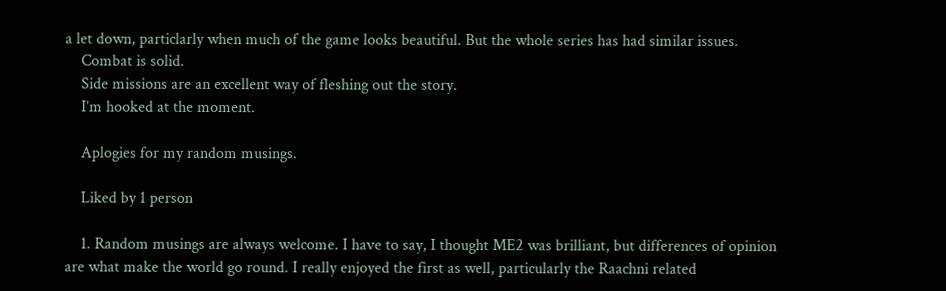a let down, particlarly when much of the game looks beautiful. But the whole series has had similar issues.
    Combat is solid.
    Side missions are an excellent way of fleshing out the story.
    I’m hooked at the moment.

    Aplogies for my random musings.

    Liked by 1 person

    1. Random musings are always welcome. I have to say, I thought ME2 was brilliant, but differences of opinion are what make the world go round. I really enjoyed the first as well, particularly the Raachni related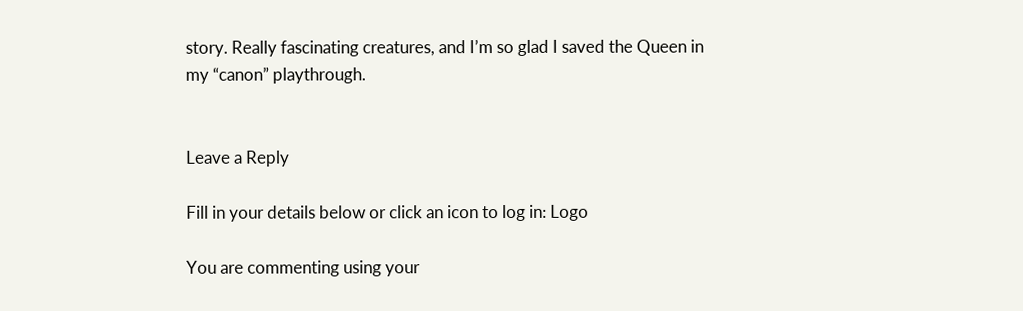story. Really fascinating creatures, and I’m so glad I saved the Queen in my “canon” playthrough.


Leave a Reply

Fill in your details below or click an icon to log in: Logo

You are commenting using your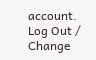account. Log Out /  Change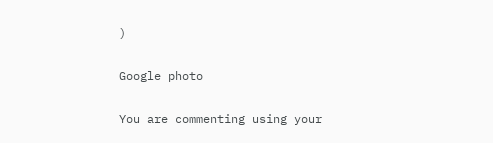)

Google photo

You are commenting using your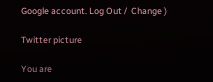Google account. Log Out /  Change )

Twitter picture

You are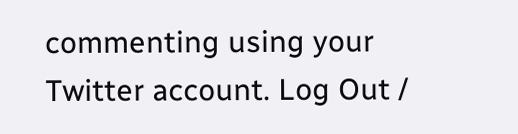commenting using your Twitter account. Log Out /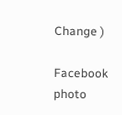Change )

Facebook photo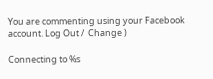You are commenting using your Facebook account. Log Out /  Change )

Connecting to %s